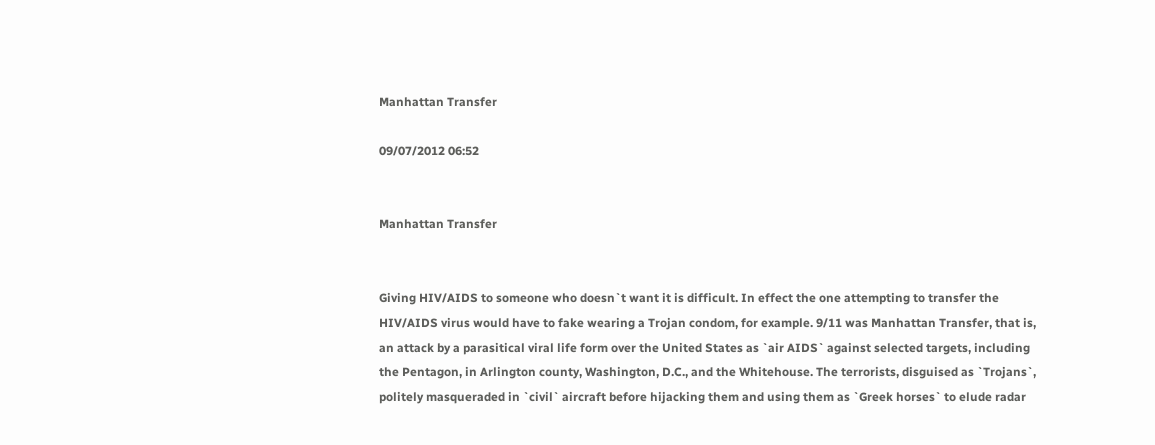Manhattan Transfer

09/07/2012 06:52


Manhattan Transfer


Giving HIV/AIDS to someone who doesn`t want it is difficult. In effect the one attempting to transfer the HIV/AIDS virus would have to fake wearing a Trojan condom, for example. 9/11 was Manhattan Transfer, that is, an attack by a parasitical viral life form over the United States as `air AIDS` against selected targets, including the Pentagon, in Arlington county, Washington, D.C., and the Whitehouse. The terrorists, disguised as `Trojans`,  politely masqueraded in `civil` aircraft before hijacking them and using them as `Greek horses` to elude radar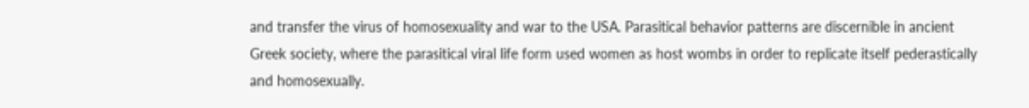and transfer the virus of homosexuality and war to the USA. Parasitical behavior patterns are discernible in ancient Greek society, where the parasitical viral life form used women as host wombs in order to replicate itself pederastically and homosexually.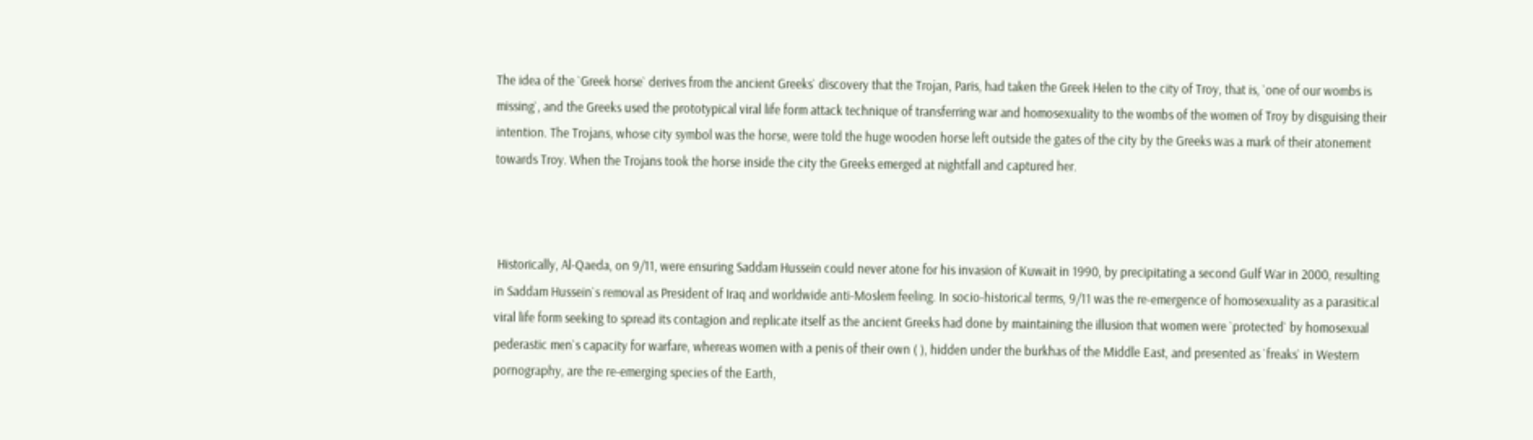The idea of the `Greek horse` derives from the ancient Greeks` discovery that the Trojan, Paris, had taken the Greek Helen to the city of Troy, that is, `one of our wombs is missing`, and the Greeks used the prototypical viral life form attack technique of transferring war and homosexuality to the wombs of the women of Troy by disguising their intention. The Trojans, whose city symbol was the horse, were told the huge wooden horse left outside the gates of the city by the Greeks was a mark of their atonement towards Troy. When the Trojans took the horse inside the city the Greeks emerged at nightfall and captured her.



 Historically, Al-Qaeda, on 9/11, were ensuring Saddam Hussein could never atone for his invasion of Kuwait in 1990, by precipitating a second Gulf War in 2000, resulting in Saddam Hussein`s removal as President of Iraq and worldwide anti-Moslem feeling. In socio-historical terms, 9/11 was the re-emergence of homosexuality as a parasitical viral life form seeking to spread its contagion and replicate itself as the ancient Greeks had done by maintaining the illusion that women were `protected` by homosexual pederastic men`s capacity for warfare, whereas women with a penis of their own ( ), hidden under the burkhas of the Middle East, and presented as `freaks` in Western pornography, are the re-emerging species of the Earth,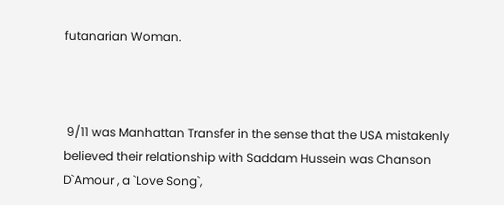futanarian Woman.



 9/11 was Manhattan Transfer in the sense that the USA mistakenly believed their relationship with Saddam Hussein was Chanson D`Amour , a `Love Song`,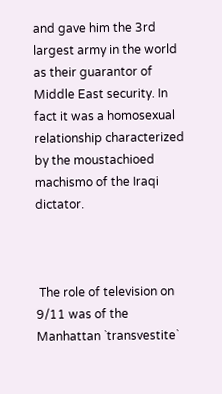and gave him the 3rd largest army in the world as their guarantor of Middle East security. In fact it was a homosexual relationship characterized by the moustachioed machismo of the Iraqi dictator.



 The role of television on 9/11 was of the Manhattan `transvestite`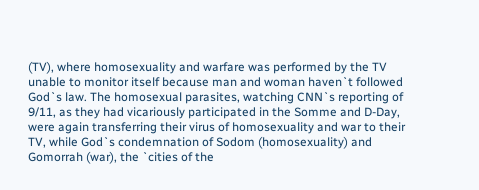(TV), where homosexuality and warfare was performed by the TV unable to monitor itself because man and woman haven`t followed God`s law. The homosexual parasites, watching CNN`s reporting of 9/11, as they had vicariously participated in the Somme and D-Day, were again transferring their virus of homosexuality and war to their TV, while God`s condemnation of Sodom (homosexuality) and Gomorrah (war), the `cities of the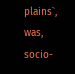plains`, was, socio-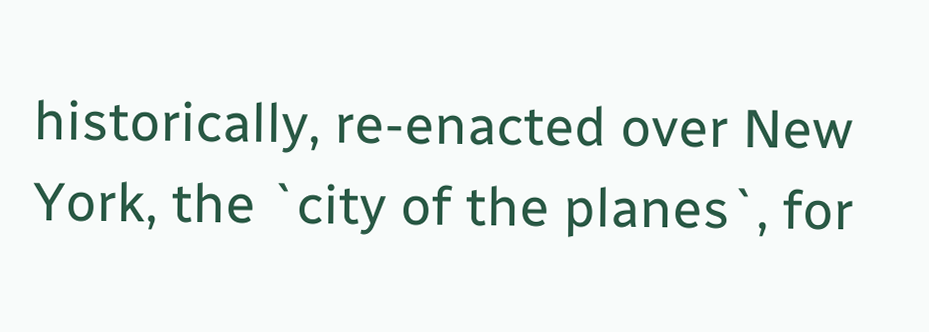historically, re-enacted over New York, the `city of the planes`, for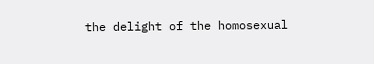the delight of the homosexual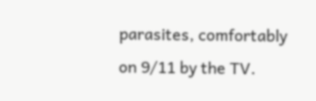parasites, comfortably on 9/11 by the TV.